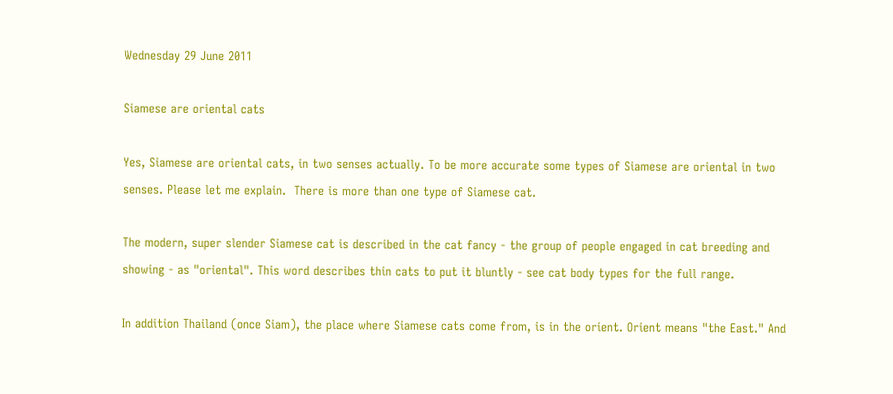Wednesday 29 June 2011

Siamese are oriental cats

Yes, Siamese are oriental cats, in two senses actually. To be more accurate some types of Siamese are oriental in two senses. Please let me explain.  There is more than one type of Siamese cat.

The modern, super slender Siamese cat is described in the cat fancy - the group of people engaged in cat breeding and showing - as "oriental". This word describes thin cats to put it bluntly - see cat body types for the full range.

In addition Thailand (once Siam), the place where Siamese cats come from, is in the orient. Orient means "the East." And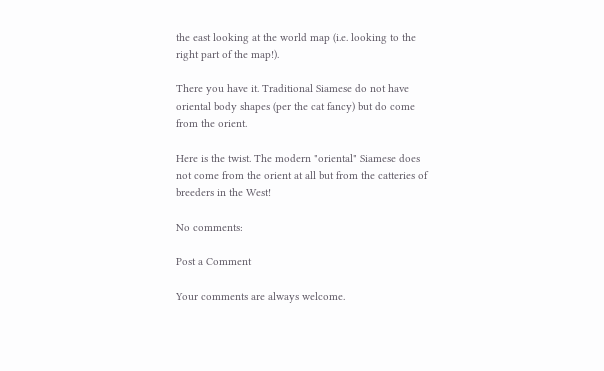the east looking at the world map (i.e. looking to the right part of the map!).

There you have it. Traditional Siamese do not have oriental body shapes (per the cat fancy) but do come from the orient.

Here is the twist. The modern "oriental" Siamese does not come from the orient at all but from the catteries of breeders in the West!

No comments:

Post a Comment

Your comments are always welcome.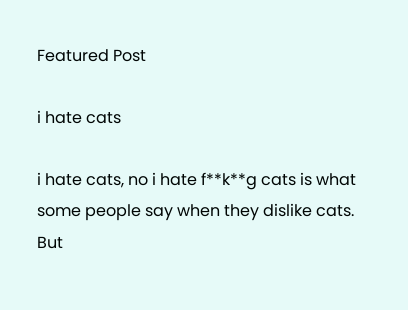Featured Post

i hate cats

i hate cats, no i hate f**k**g cats is what some people say when they dislike cats. But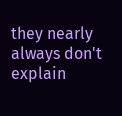they nearly always don't explain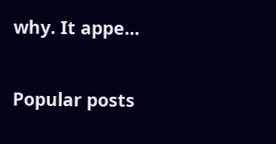why. It appe...

Popular posts